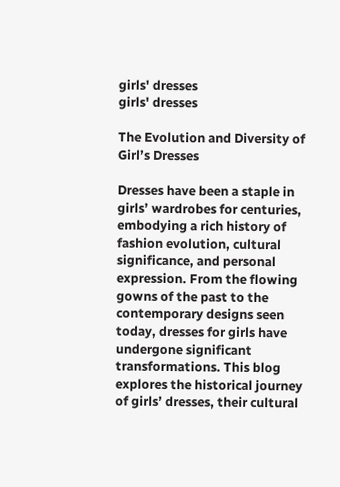girls' dresses
girls' dresses

The Evolution and Diversity of Girl’s Dresses

Dresses have been a staple in girls’ wardrobes for centuries, embodying a rich history of fashion evolution, cultural significance, and personal expression. From the flowing gowns of the past to the contemporary designs seen today, dresses for girls have undergone significant transformations. This blog explores the historical journey of girls’ dresses, their cultural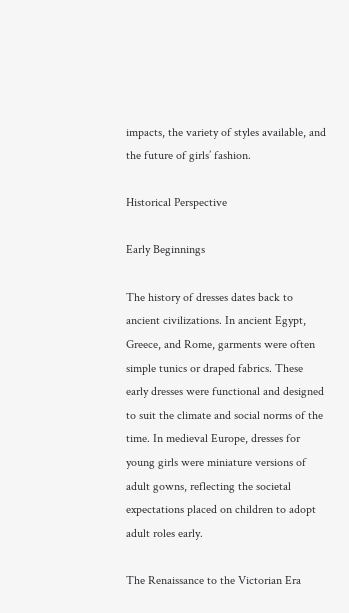impacts, the variety of styles available, and the future of girls’ fashion.

Historical Perspective

Early Beginnings

The history of dresses dates back to ancient civilizations. In ancient Egypt, Greece, and Rome, garments were often simple tunics or draped fabrics. These early dresses were functional and designed to suit the climate and social norms of the time. In medieval Europe, dresses for young girls were miniature versions of adult gowns, reflecting the societal expectations placed on children to adopt adult roles early.

The Renaissance to the Victorian Era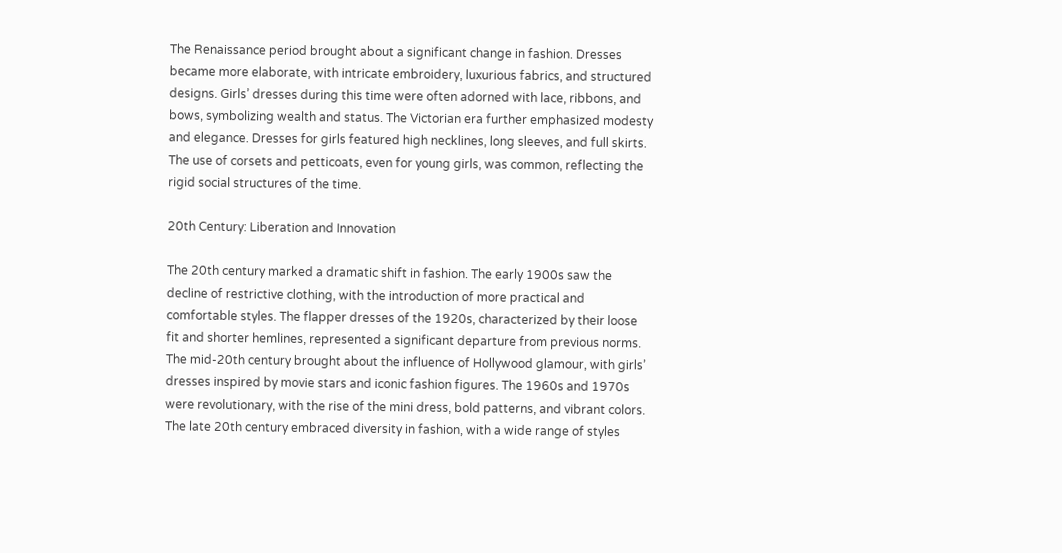The Renaissance period brought about a significant change in fashion. Dresses became more elaborate, with intricate embroidery, luxurious fabrics, and structured designs. Girls’ dresses during this time were often adorned with lace, ribbons, and bows, symbolizing wealth and status. The Victorian era further emphasized modesty and elegance. Dresses for girls featured high necklines, long sleeves, and full skirts. The use of corsets and petticoats, even for young girls, was common, reflecting the rigid social structures of the time.

20th Century: Liberation and Innovation

The 20th century marked a dramatic shift in fashion. The early 1900s saw the decline of restrictive clothing, with the introduction of more practical and comfortable styles. The flapper dresses of the 1920s, characterized by their loose fit and shorter hemlines, represented a significant departure from previous norms. The mid-20th century brought about the influence of Hollywood glamour, with girls’ dresses inspired by movie stars and iconic fashion figures. The 1960s and 1970s were revolutionary, with the rise of the mini dress, bold patterns, and vibrant colors. The late 20th century embraced diversity in fashion, with a wide range of styles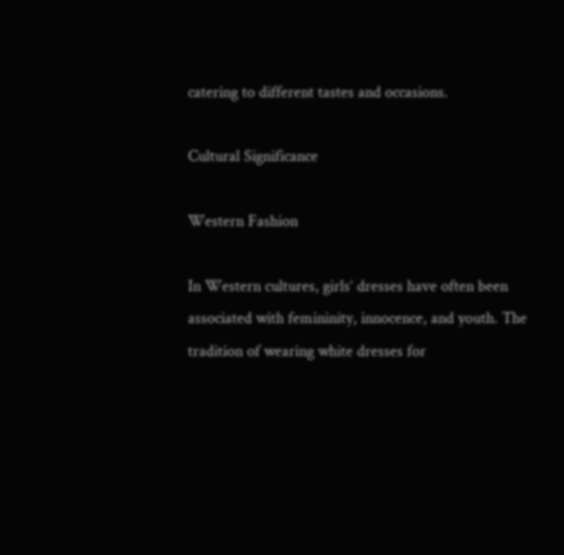catering to different tastes and occasions.

Cultural Significance

Western Fashion

In Western cultures, girls’ dresses have often been associated with femininity, innocence, and youth. The tradition of wearing white dresses for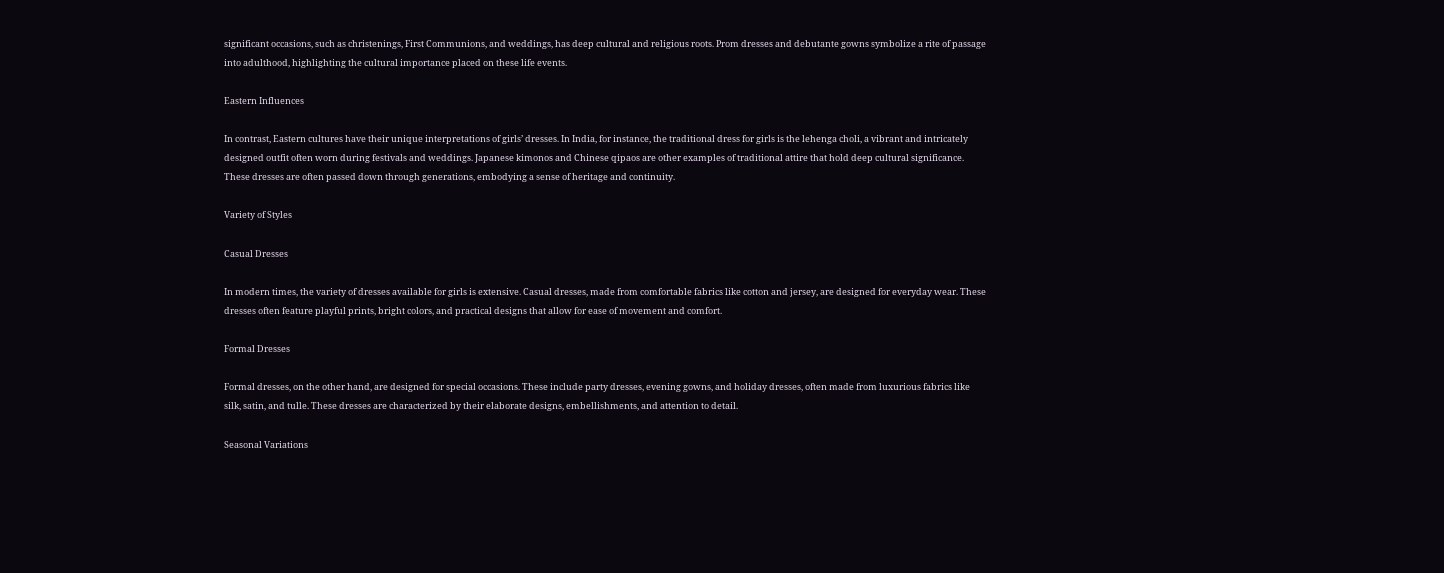significant occasions, such as christenings, First Communions, and weddings, has deep cultural and religious roots. Prom dresses and debutante gowns symbolize a rite of passage into adulthood, highlighting the cultural importance placed on these life events.

Eastern Influences

In contrast, Eastern cultures have their unique interpretations of girls’ dresses. In India, for instance, the traditional dress for girls is the lehenga choli, a vibrant and intricately designed outfit often worn during festivals and weddings. Japanese kimonos and Chinese qipaos are other examples of traditional attire that hold deep cultural significance. These dresses are often passed down through generations, embodying a sense of heritage and continuity.

Variety of Styles

Casual Dresses

In modern times, the variety of dresses available for girls is extensive. Casual dresses, made from comfortable fabrics like cotton and jersey, are designed for everyday wear. These dresses often feature playful prints, bright colors, and practical designs that allow for ease of movement and comfort.

Formal Dresses

Formal dresses, on the other hand, are designed for special occasions. These include party dresses, evening gowns, and holiday dresses, often made from luxurious fabrics like silk, satin, and tulle. These dresses are characterized by their elaborate designs, embellishments, and attention to detail.

Seasonal Variations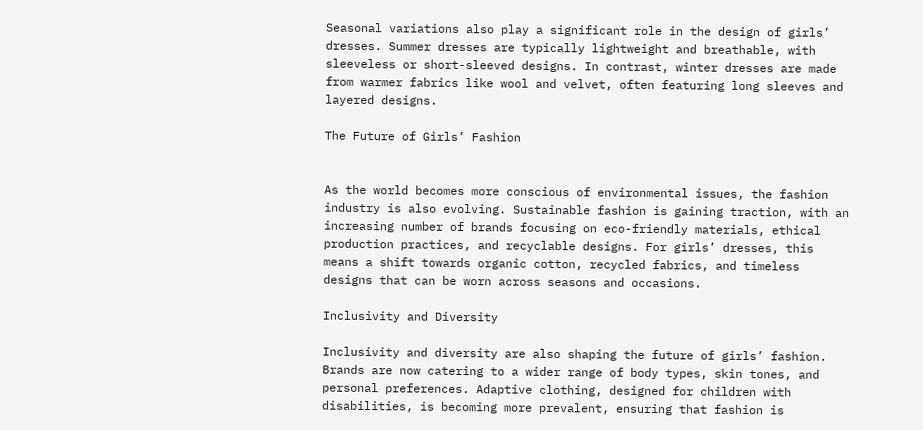Seasonal variations also play a significant role in the design of girls’ dresses. Summer dresses are typically lightweight and breathable, with sleeveless or short-sleeved designs. In contrast, winter dresses are made from warmer fabrics like wool and velvet, often featuring long sleeves and layered designs.

The Future of Girls’ Fashion


As the world becomes more conscious of environmental issues, the fashion industry is also evolving. Sustainable fashion is gaining traction, with an increasing number of brands focusing on eco-friendly materials, ethical production practices, and recyclable designs. For girls’ dresses, this means a shift towards organic cotton, recycled fabrics, and timeless designs that can be worn across seasons and occasions.

Inclusivity and Diversity

Inclusivity and diversity are also shaping the future of girls’ fashion. Brands are now catering to a wider range of body types, skin tones, and personal preferences. Adaptive clothing, designed for children with disabilities, is becoming more prevalent, ensuring that fashion is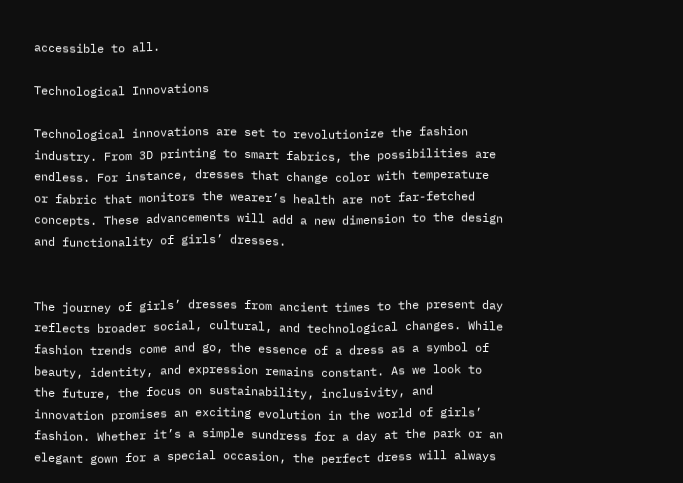accessible to all.

Technological Innovations

Technological innovations are set to revolutionize the fashion industry. From 3D printing to smart fabrics, the possibilities are endless. For instance, dresses that change color with temperature or fabric that monitors the wearer’s health are not far-fetched concepts. These advancements will add a new dimension to the design and functionality of girls’ dresses.


The journey of girls’ dresses from ancient times to the present day reflects broader social, cultural, and technological changes. While fashion trends come and go, the essence of a dress as a symbol of beauty, identity, and expression remains constant. As we look to the future, the focus on sustainability, inclusivity, and innovation promises an exciting evolution in the world of girls’ fashion. Whether it’s a simple sundress for a day at the park or an elegant gown for a special occasion, the perfect dress will always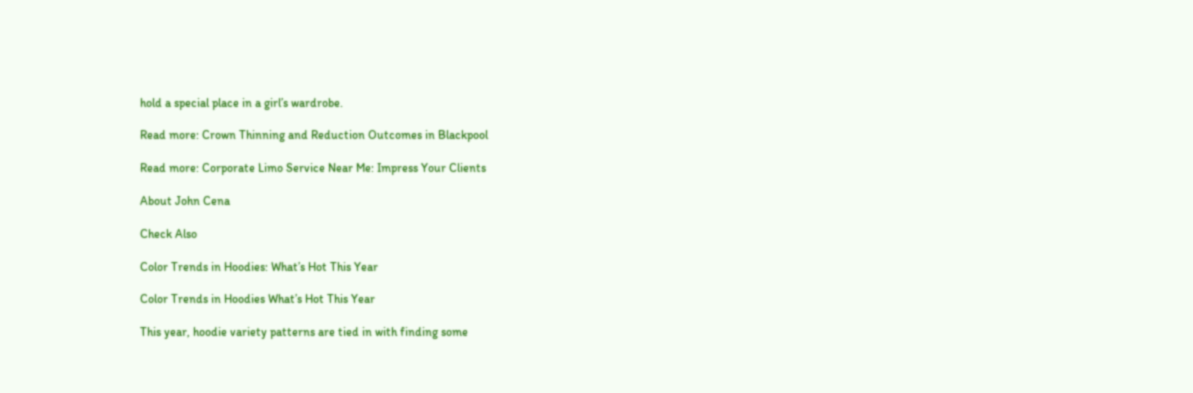hold a special place in a girl’s wardrobe.

Read more: Crown Thinning and Reduction Outcomes in Blackpool

Read more: Corporate Limo Service Near Me: Impress Your Clients

About John Cena

Check Also

Color Trends in Hoodies: What’s Hot This Year

Color Trends in Hoodies What’s Hot This Year

This year, hoodie variety patterns are tied in with finding some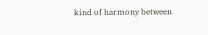kind of harmony between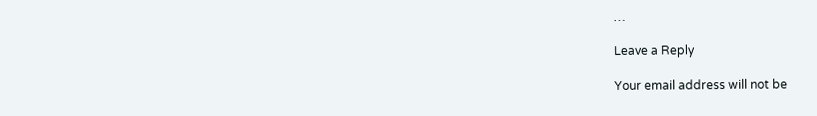…

Leave a Reply

Your email address will not be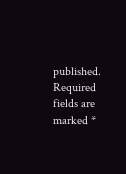published. Required fields are marked *